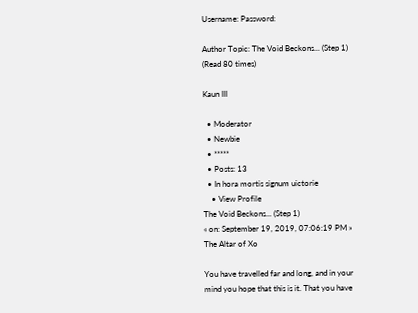Username: Password:

Author Topic: The Void Beckons... (Step 1)  (Read 80 times)

Kaun III

  • Moderator
  • Newbie
  • *****
  • Posts: 13
  • In hora mortis signum uictorie
    • View Profile
The Void Beckons... (Step 1)
« on: September 19, 2019, 07:06:19 PM »
The Altar of Xo

You have travelled far and long, and in your mind you hope that this is it. That you have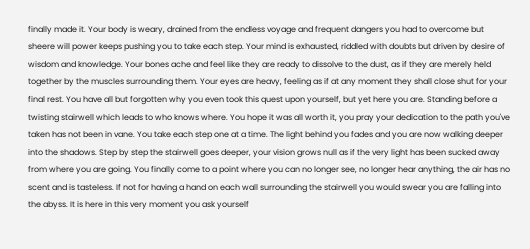finally made it. Your body is weary, drained from the endless voyage and frequent dangers you had to overcome but sheere will power keeps pushing you to take each step. Your mind is exhausted, riddled with doubts but driven by desire of wisdom and knowledge. Your bones ache and feel like they are ready to dissolve to the dust, as if they are merely held together by the muscles surrounding them. Your eyes are heavy, feeling as if at any moment they shall close shut for your final rest. You have all but forgotten why you even took this quest upon yourself, but yet here you are. Standing before a twisting stairwell which leads to who knows where. You hope it was all worth it, you pray your dedication to the path you've taken has not been in vane. You take each step one at a time. The light behind you fades and you are now walking deeper into the shadows. Step by step the stairwell goes deeper, your vision grows null as if the very light has been sucked away from where you are going. You finally come to a point where you can no longer see, no longer hear anything, the air has no scent and is tasteless. If not for having a hand on each wall surrounding the stairwell you would swear you are falling into the abyss. It is here in this very moment you ask yourself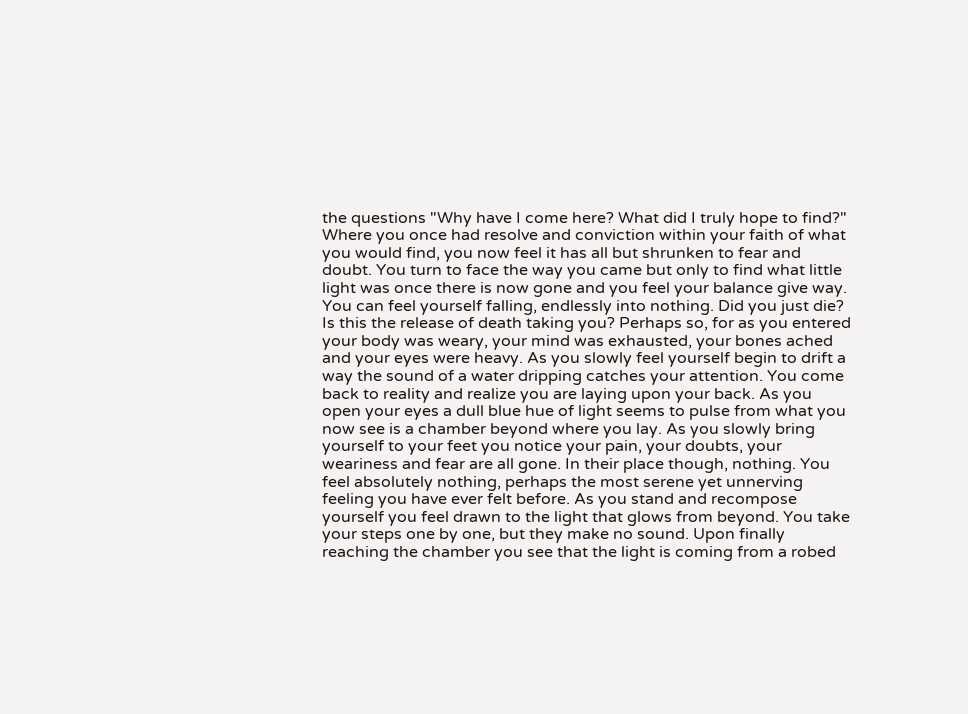the questions "Why have I come here? What did I truly hope to find?" Where you once had resolve and conviction within your faith of what you would find, you now feel it has all but shrunken to fear and doubt. You turn to face the way you came but only to find what little light was once there is now gone and you feel your balance give way. You can feel yourself falling, endlessly into nothing. Did you just die? Is this the release of death taking you? Perhaps so, for as you entered your body was weary, your mind was exhausted, your bones ached and your eyes were heavy. As you slowly feel yourself begin to drift a way the sound of a water dripping catches your attention. You come back to reality and realize you are laying upon your back. As you open your eyes a dull blue hue of light seems to pulse from what you now see is a chamber beyond where you lay. As you slowly bring yourself to your feet you notice your pain, your doubts, your weariness and fear are all gone. In their place though, nothing. You feel absolutely nothing, perhaps the most serene yet unnerving feeling you have ever felt before. As you stand and recompose yourself you feel drawn to the light that glows from beyond. You take your steps one by one, but they make no sound. Upon finally reaching the chamber you see that the light is coming from a robed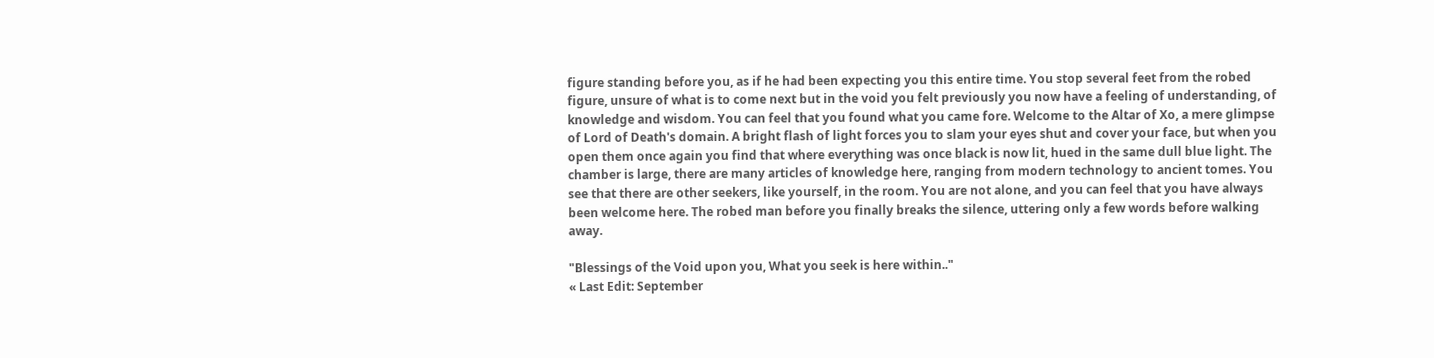figure standing before you, as if he had been expecting you this entire time. You stop several feet from the robed figure, unsure of what is to come next but in the void you felt previously you now have a feeling of understanding, of knowledge and wisdom. You can feel that you found what you came fore. Welcome to the Altar of Xo, a mere glimpse of Lord of Death's domain. A bright flash of light forces you to slam your eyes shut and cover your face, but when you open them once again you find that where everything was once black is now lit, hued in the same dull blue light. The chamber is large, there are many articles of knowledge here, ranging from modern technology to ancient tomes. You see that there are other seekers, like yourself, in the room. You are not alone, and you can feel that you have always been welcome here. The robed man before you finally breaks the silence, uttering only a few words before walking away.

"Blessings of the Void upon you, What you seek is here within.."
« Last Edit: September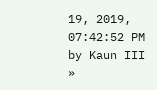19, 2019, 07:42:52 PM by Kaun III »